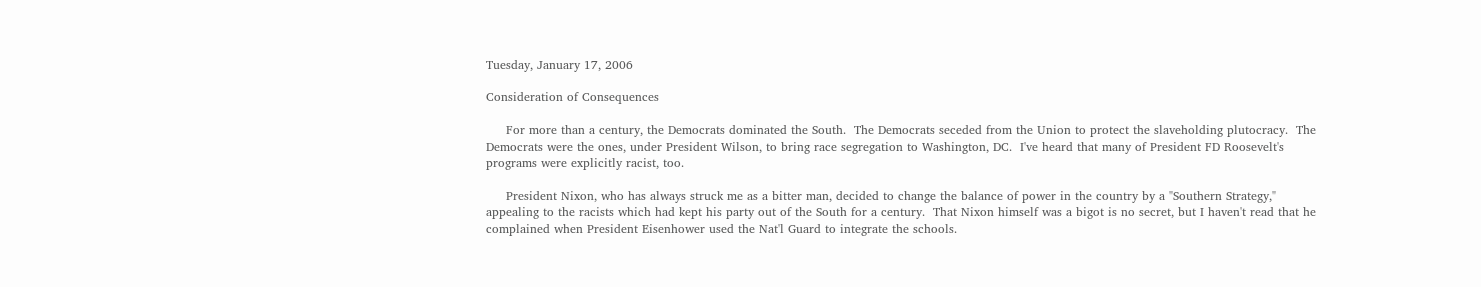Tuesday, January 17, 2006

Consideration of Consequences

     For more than a century, the Democrats dominated the South.  The Democrats seceded from the Union to protect the slaveholding plutocracy.  The Democrats were the ones, under President Wilson, to bring race segregation to Washington, DC.  I've heard that many of President FD Roosevelt's programs were explicitly racist, too.

     President Nixon, who has always struck me as a bitter man, decided to change the balance of power in the country by a "Southern Strategy," appealing to the racists which had kept his party out of the South for a century.  That Nixon himself was a bigot is no secret, but I haven't read that he complained when President Eisenhower used the Nat'l Guard to integrate the schools.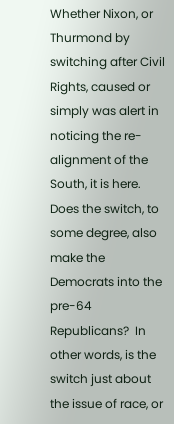Whether Nixon, or Thurmond by switching after Civil Rights, caused or simply was alert in noticing the re-alignment of the South, it is here.  Does the switch, to some degree, also make the Democrats into the pre-64 Republicans?  In other words, is the switch just about the issue of race, or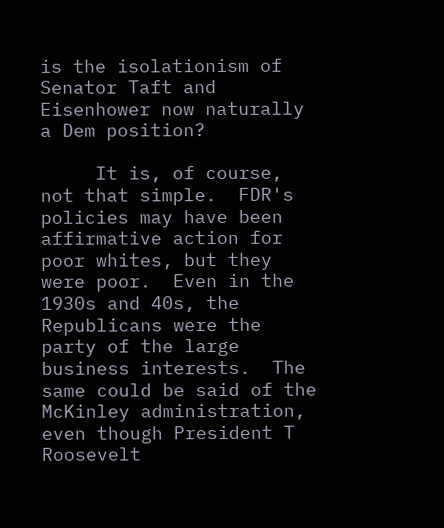is the isolationism of Senator Taft and Eisenhower now naturally a Dem position?

     It is, of course, not that simple.  FDR's policies may have been affirmative action for poor whites, but they were poor.  Even in the 1930s and 40s, the Republicans were the party of the large business interests.  The same could be said of the McKinley administration, even though President T Roosevelt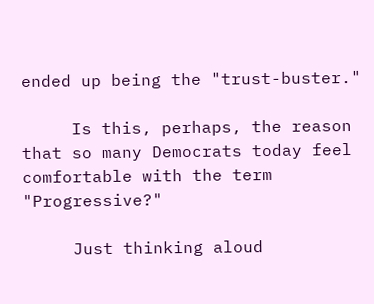ended up being the "trust-buster."

     Is this, perhaps, the reason that so many Democrats today feel comfortable with the term "Progressive?"

     Just thinking aloud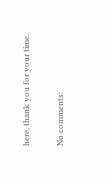here, thank you for your time.

No comments: